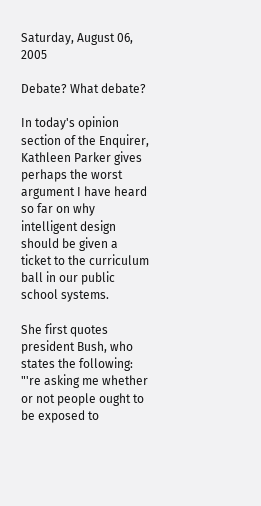Saturday, August 06, 2005

Debate? What debate?

In today's opinion section of the Enquirer, Kathleen Parker gives perhaps the worst argument I have heard so far on why intelligent design should be given a ticket to the curriculum ball in our public school systems.

She first quotes president Bush, who states the following: "'re asking me whether or not people ought to be exposed to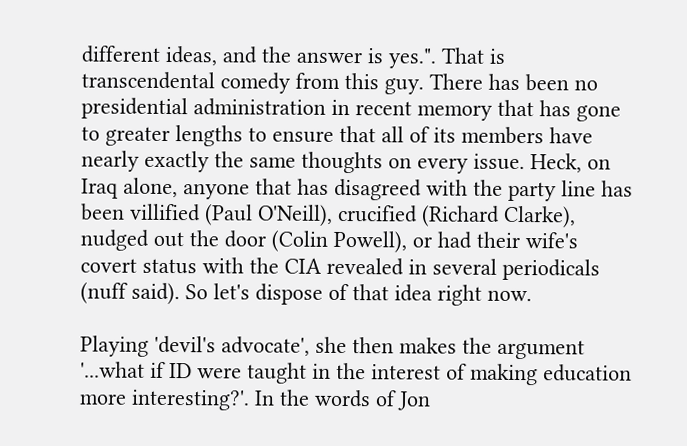different ideas, and the answer is yes.". That is transcendental comedy from this guy. There has been no presidential administration in recent memory that has gone to greater lengths to ensure that all of its members have nearly exactly the same thoughts on every issue. Heck, on Iraq alone, anyone that has disagreed with the party line has been villified (Paul O'Neill), crucified (Richard Clarke), nudged out the door (Colin Powell), or had their wife's covert status with the CIA revealed in several periodicals (nuff said). So let's dispose of that idea right now.

Playing 'devil's advocate', she then makes the argument '...what if ID were taught in the interest of making education more interesting?'. In the words of Jon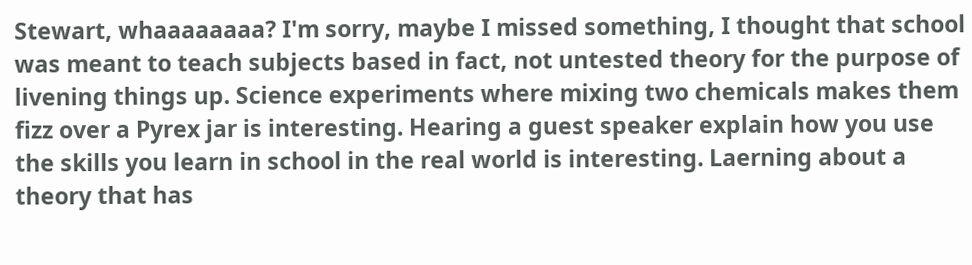Stewart, whaaaaaaaa? I'm sorry, maybe I missed something, I thought that school was meant to teach subjects based in fact, not untested theory for the purpose of livening things up. Science experiments where mixing two chemicals makes them fizz over a Pyrex jar is interesting. Hearing a guest speaker explain how you use the skills you learn in school in the real world is interesting. Laerning about a theory that has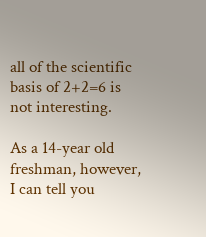all of the scientific basis of 2+2=6 is not interesting.

As a 14-year old freshman, however, I can tell you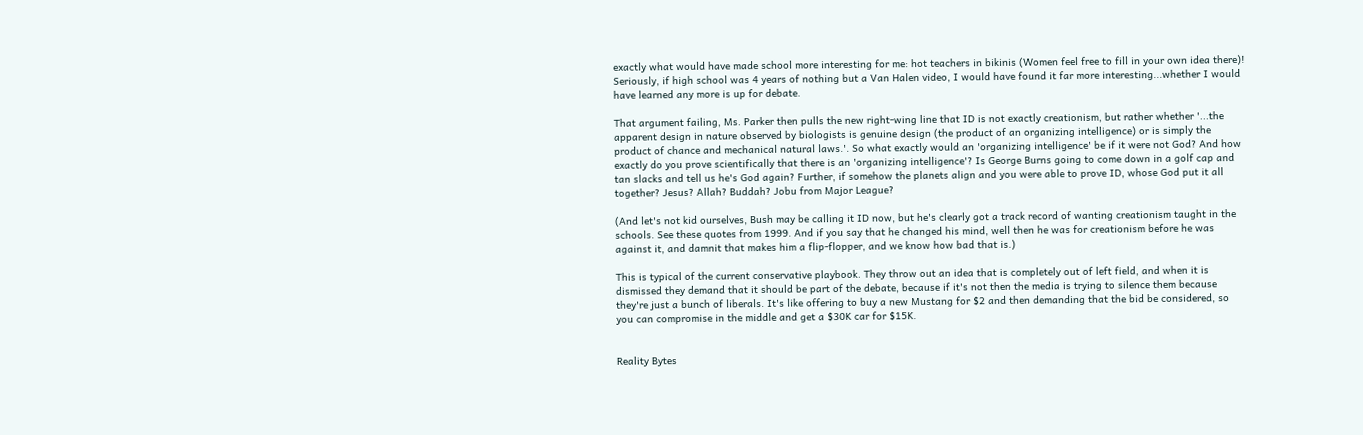exactly what would have made school more interesting for me: hot teachers in bikinis (Women feel free to fill in your own idea there)! Seriously, if high school was 4 years of nothing but a Van Halen video, I would have found it far more interesting...whether I would have learned any more is up for debate.

That argument failing, Ms. Parker then pulls the new right-wing line that ID is not exactly creationism, but rather whether '...the apparent design in nature observed by biologists is genuine design (the product of an organizing intelligence) or is simply the product of chance and mechanical natural laws.'. So what exactly would an 'organizing intelligence' be if it were not God? And how exactly do you prove scientifically that there is an 'organizing intelligence'? Is George Burns going to come down in a golf cap and tan slacks and tell us he's God again? Further, if somehow the planets align and you were able to prove ID, whose God put it all together? Jesus? Allah? Buddah? Jobu from Major League?

(And let's not kid ourselves, Bush may be calling it ID now, but he's clearly got a track record of wanting creationism taught in the schools. See these quotes from 1999. And if you say that he changed his mind, well then he was for creationism before he was against it, and damnit that makes him a flip-flopper, and we know how bad that is.)

This is typical of the current conservative playbook. They throw out an idea that is completely out of left field, and when it is dismissed they demand that it should be part of the debate, because if it's not then the media is trying to silence them because they're just a bunch of liberals. It's like offering to buy a new Mustang for $2 and then demanding that the bid be considered, so you can compromise in the middle and get a $30K car for $15K.


Reality Bytes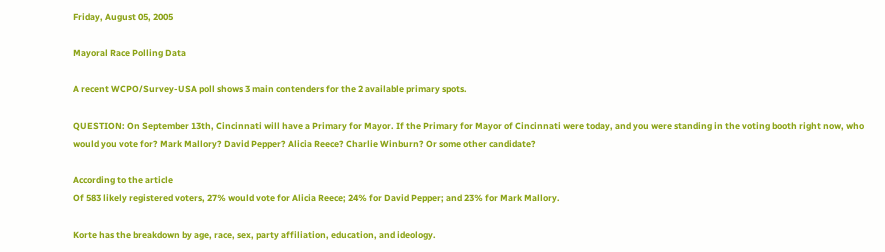Friday, August 05, 2005

Mayoral Race Polling Data

A recent WCPO/Survey-USA poll shows 3 main contenders for the 2 available primary spots.

QUESTION: On September 13th, Cincinnati will have a Primary for Mayor. If the Primary for Mayor of Cincinnati were today, and you were standing in the voting booth right now, who would you vote for? Mark Mallory? David Pepper? Alicia Reece? Charlie Winburn? Or some other candidate?

According to the article
Of 583 likely registered voters, 27% would vote for Alicia Reece; 24% for David Pepper; and 23% for Mark Mallory.

Korte has the breakdown by age, race, sex, party affiliation, education, and ideology.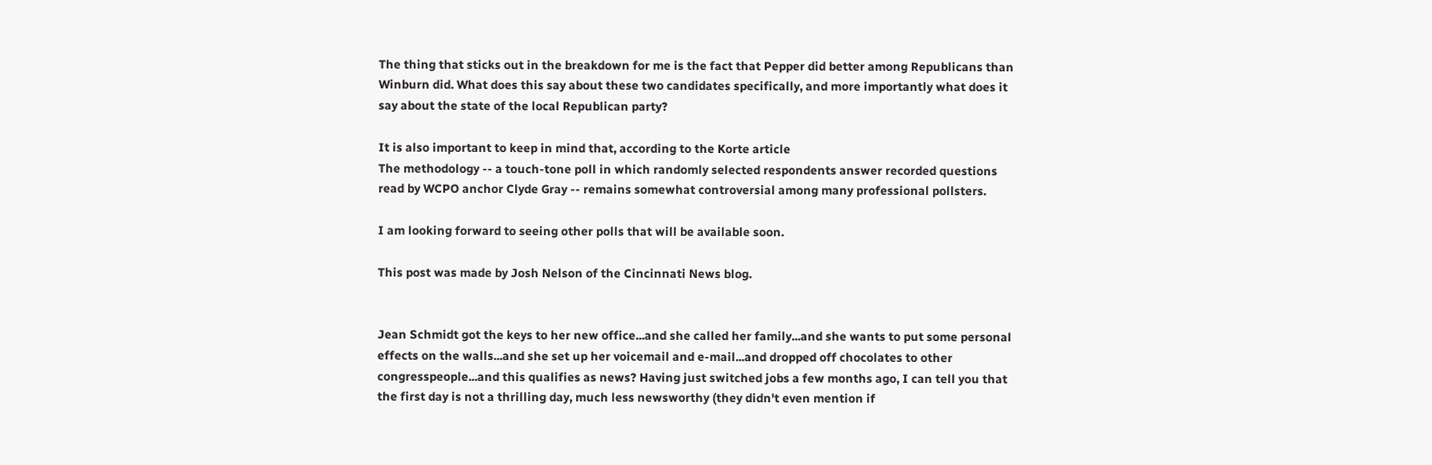The thing that sticks out in the breakdown for me is the fact that Pepper did better among Republicans than Winburn did. What does this say about these two candidates specifically, and more importantly what does it say about the state of the local Republican party?

It is also important to keep in mind that, according to the Korte article
The methodology -- a touch-tone poll in which randomly selected respondents answer recorded questions read by WCPO anchor Clyde Gray -- remains somewhat controversial among many professional pollsters.

I am looking forward to seeing other polls that will be available soon.

This post was made by Josh Nelson of the Cincinnati News blog.


Jean Schmidt got the keys to her new office...and she called her family...and she wants to put some personal effects on the walls...and she set up her voicemail and e-mail...and dropped off chocolates to other congresspeople...and this qualifies as news? Having just switched jobs a few months ago, I can tell you that the first day is not a thrilling day, much less newsworthy (they didn't even mention if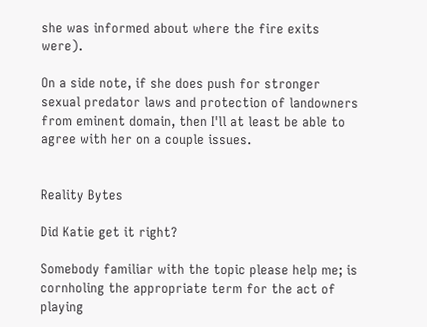she was informed about where the fire exits were).

On a side note, if she does push for stronger sexual predator laws and protection of landowners from eminent domain, then I'll at least be able to agree with her on a couple issues.


Reality Bytes

Did Katie get it right?

Somebody familiar with the topic please help me; is cornholing the appropriate term for the act of playing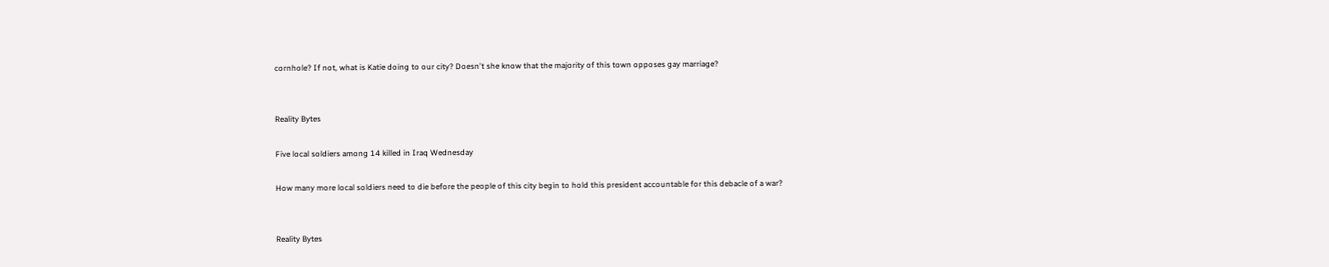cornhole? If not, what is Katie doing to our city? Doesn't she know that the majority of this town opposes gay marriage?


Reality Bytes

Five local soldiers among 14 killed in Iraq Wednesday

How many more local soldiers need to die before the people of this city begin to hold this president accountable for this debacle of a war?


Reality Bytes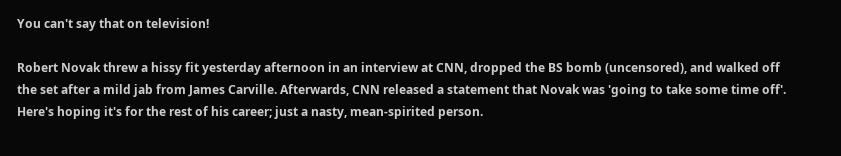You can't say that on television!

Robert Novak threw a hissy fit yesterday afternoon in an interview at CNN, dropped the BS bomb (uncensored), and walked off the set after a mild jab from James Carville. Afterwards, CNN released a statement that Novak was 'going to take some time off'. Here's hoping it's for the rest of his career; just a nasty, mean-spirited person.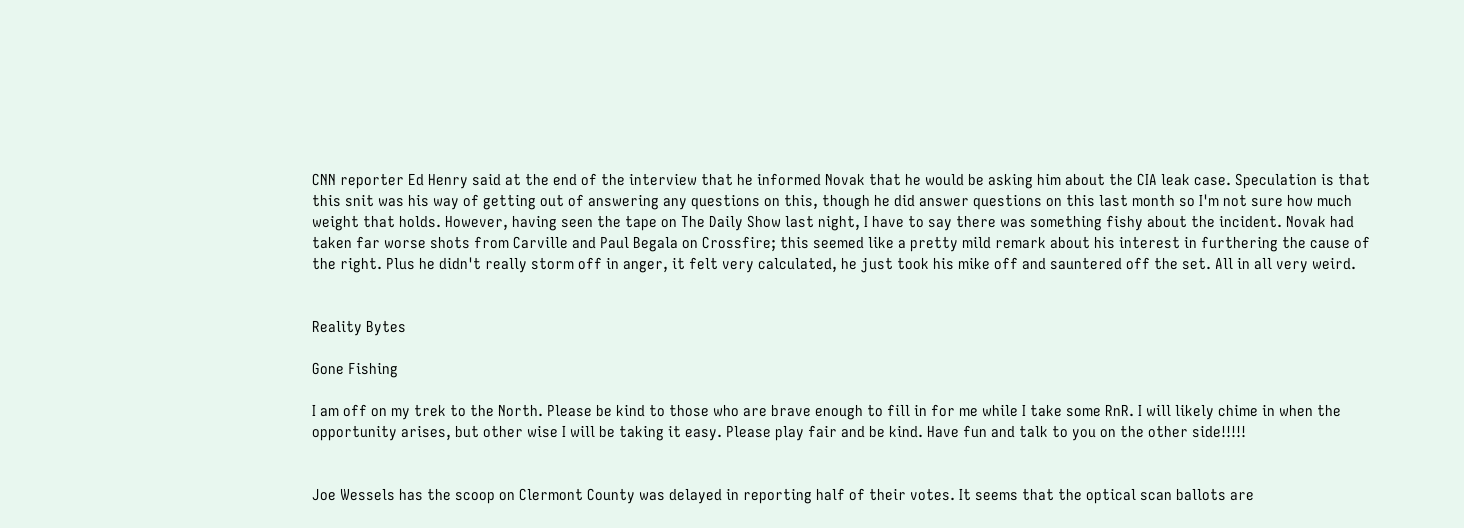CNN reporter Ed Henry said at the end of the interview that he informed Novak that he would be asking him about the CIA leak case. Speculation is that this snit was his way of getting out of answering any questions on this, though he did answer questions on this last month so I'm not sure how much weight that holds. However, having seen the tape on The Daily Show last night, I have to say there was something fishy about the incident. Novak had taken far worse shots from Carville and Paul Begala on Crossfire; this seemed like a pretty mild remark about his interest in furthering the cause of the right. Plus he didn't really storm off in anger, it felt very calculated, he just took his mike off and sauntered off the set. All in all very weird.


Reality Bytes

Gone Fishing

I am off on my trek to the North. Please be kind to those who are brave enough to fill in for me while I take some RnR. I will likely chime in when the opportunity arises, but other wise I will be taking it easy. Please play fair and be kind. Have fun and talk to you on the other side!!!!!


Joe Wessels has the scoop on Clermont County was delayed in reporting half of their votes. It seems that the optical scan ballots are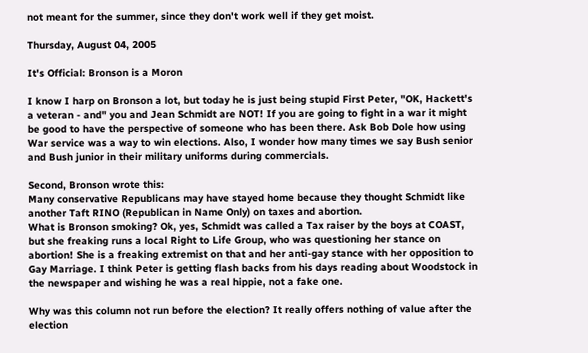not meant for the summer, since they don't work well if they get moist.

Thursday, August 04, 2005

It's Official: Bronson is a Moron

I know I harp on Bronson a lot, but today he is just being stupid First Peter, "OK, Hackett's a veteran - and" you and Jean Schmidt are NOT! If you are going to fight in a war it might be good to have the perspective of someone who has been there. Ask Bob Dole how using War service was a way to win elections. Also, I wonder how many times we say Bush senior and Bush junior in their military uniforms during commercials.

Second, Bronson wrote this:
Many conservative Republicans may have stayed home because they thought Schmidt like another Taft RINO (Republican in Name Only) on taxes and abortion.
What is Bronson smoking? Ok, yes, Schmidt was called a Tax raiser by the boys at COAST, but she freaking runs a local Right to Life Group, who was questioning her stance on abortion! She is a freaking extremist on that and her anti-gay stance with her opposition to Gay Marriage. I think Peter is getting flash backs from his days reading about Woodstock in the newspaper and wishing he was a real hippie, not a fake one.

Why was this column not run before the election? It really offers nothing of value after the election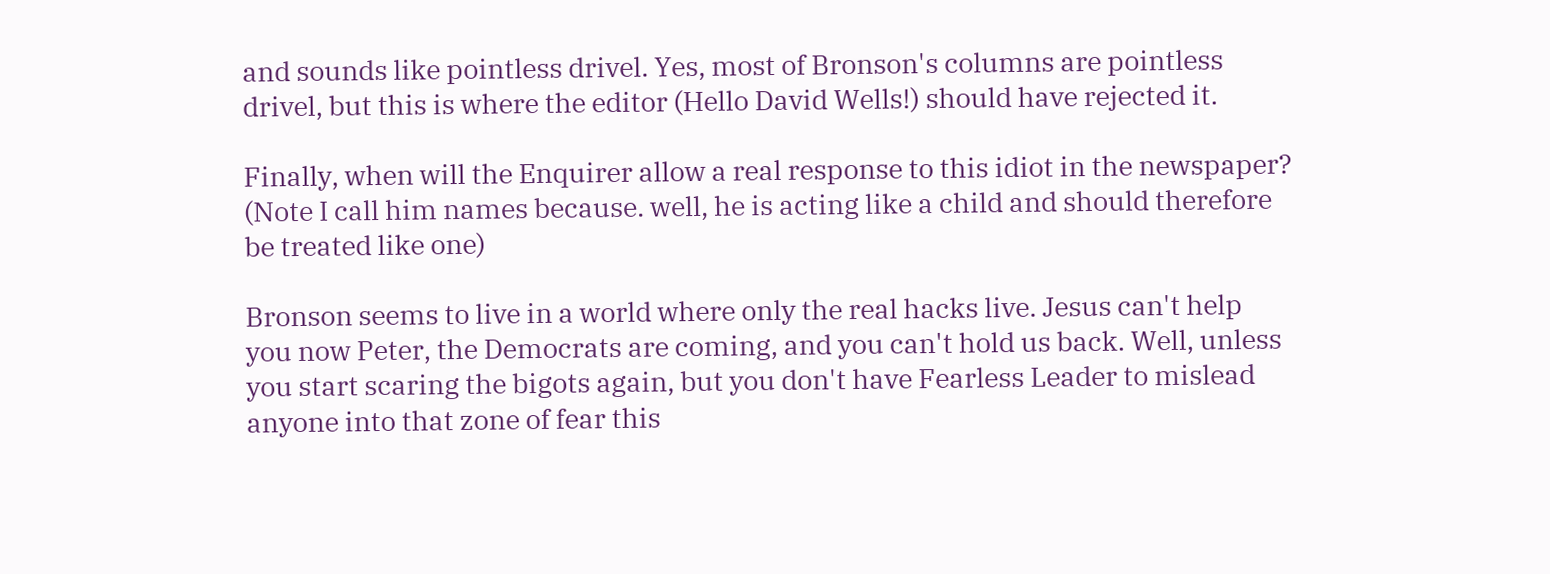and sounds like pointless drivel. Yes, most of Bronson's columns are pointless drivel, but this is where the editor (Hello David Wells!) should have rejected it.

Finally, when will the Enquirer allow a real response to this idiot in the newspaper? (Note I call him names because. well, he is acting like a child and should therefore be treated like one)

Bronson seems to live in a world where only the real hacks live. Jesus can't help you now Peter, the Democrats are coming, and you can't hold us back. Well, unless you start scaring the bigots again, but you don't have Fearless Leader to mislead anyone into that zone of fear this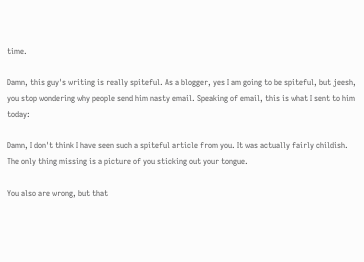time.

Damn, this guy's writing is really spiteful. As a blogger, yes I am going to be spiteful, but jeesh, you stop wondering why people send him nasty email. Speaking of email, this is what I sent to him today:

Damn, I don't think I have seen such a spiteful article from you. It was actually fairly childish. The only thing missing is a picture of you sticking out your tongue.

You also are wrong, but that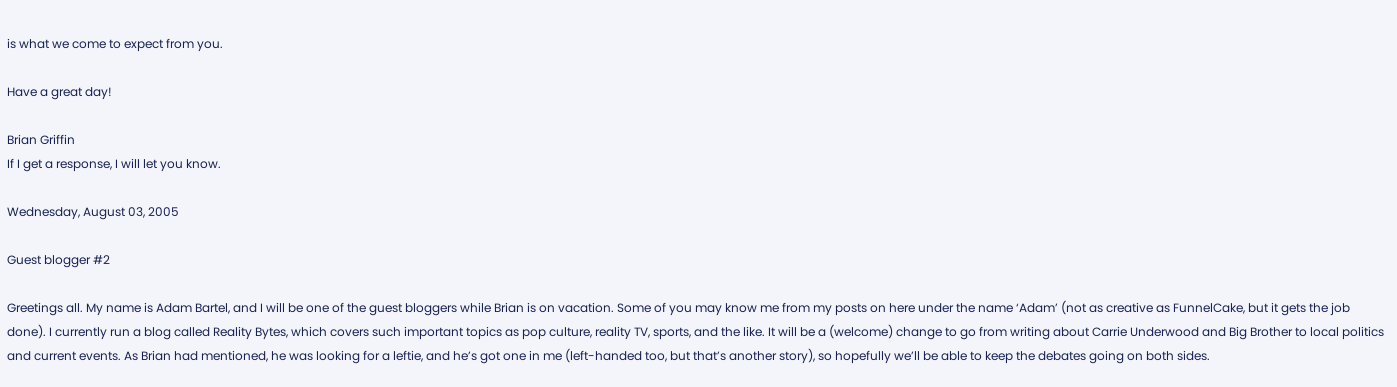is what we come to expect from you.

Have a great day!

Brian Griffin
If I get a response, I will let you know.

Wednesday, August 03, 2005

Guest blogger #2

Greetings all. My name is Adam Bartel, and I will be one of the guest bloggers while Brian is on vacation. Some of you may know me from my posts on here under the name ‘Adam’ (not as creative as FunnelCake, but it gets the job done). I currently run a blog called Reality Bytes, which covers such important topics as pop culture, reality TV, sports, and the like. It will be a (welcome) change to go from writing about Carrie Underwood and Big Brother to local politics and current events. As Brian had mentioned, he was looking for a leftie, and he’s got one in me (left-handed too, but that’s another story), so hopefully we’ll be able to keep the debates going on both sides.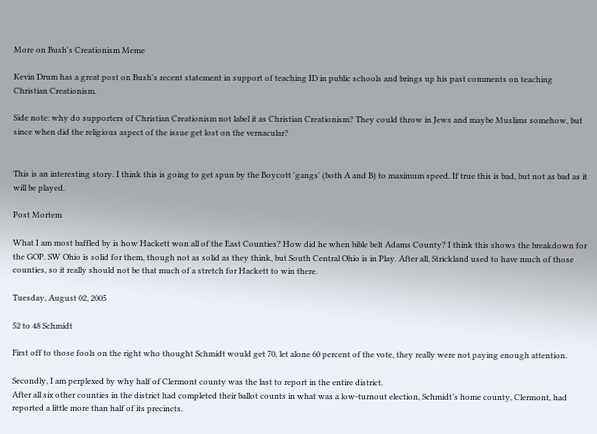More on Bush's Creationism Meme

Kevin Drum has a great post on Bush's recent statement in support of teaching ID in public schools and brings up his past comments on teaching Christian Creationism.

Side note: why do supporters of Christian Creationism not label it as Christian Creationism? They could throw in Jews and maybe Muslims somehow, but since when did the religious aspect of the issue get lost on the vernacular?


This is an interesting story. I think this is going to get spun by the Boycott 'gangs' (both A and B) to maximum speed. If true this is bad, but not as bad as it will be played.

Post Mortem

What I am most baffled by is how Hackett won all of the East Counties? How did he when bible belt Adams County? I think this shows the breakdown for the GOP. SW Ohio is solid for them, though not as solid as they think, but South Central Ohio is in Play. After all, Strickland used to have much of those counties, so it really should not be that much of a stretch for Hackett to win there.

Tuesday, August 02, 2005

52 to 48 Schmidt

First off to those fools on the right who thought Schmidt would get 70, let alone 60 percent of the vote, they really were not paying enough attention.

Secondly, I am perplexed by why half of Clermont county was the last to report in the entire district.
After all six other counties in the district had completed their ballot counts in what was a low-turnout election, Schmidt’s home county, Clermont, had reported a little more than half of its precincts.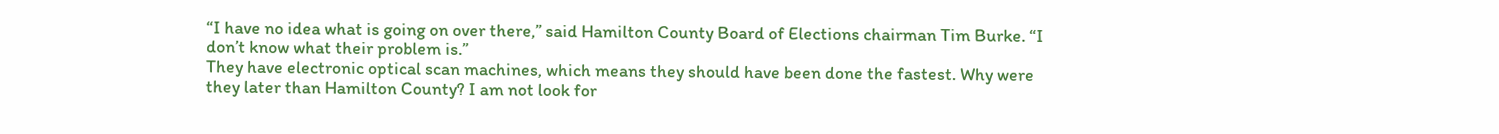“I have no idea what is going on over there,’’ said Hamilton County Board of Elections chairman Tim Burke. “I don’t know what their problem is.’’
They have electronic optical scan machines, which means they should have been done the fastest. Why were they later than Hamilton County? I am not look for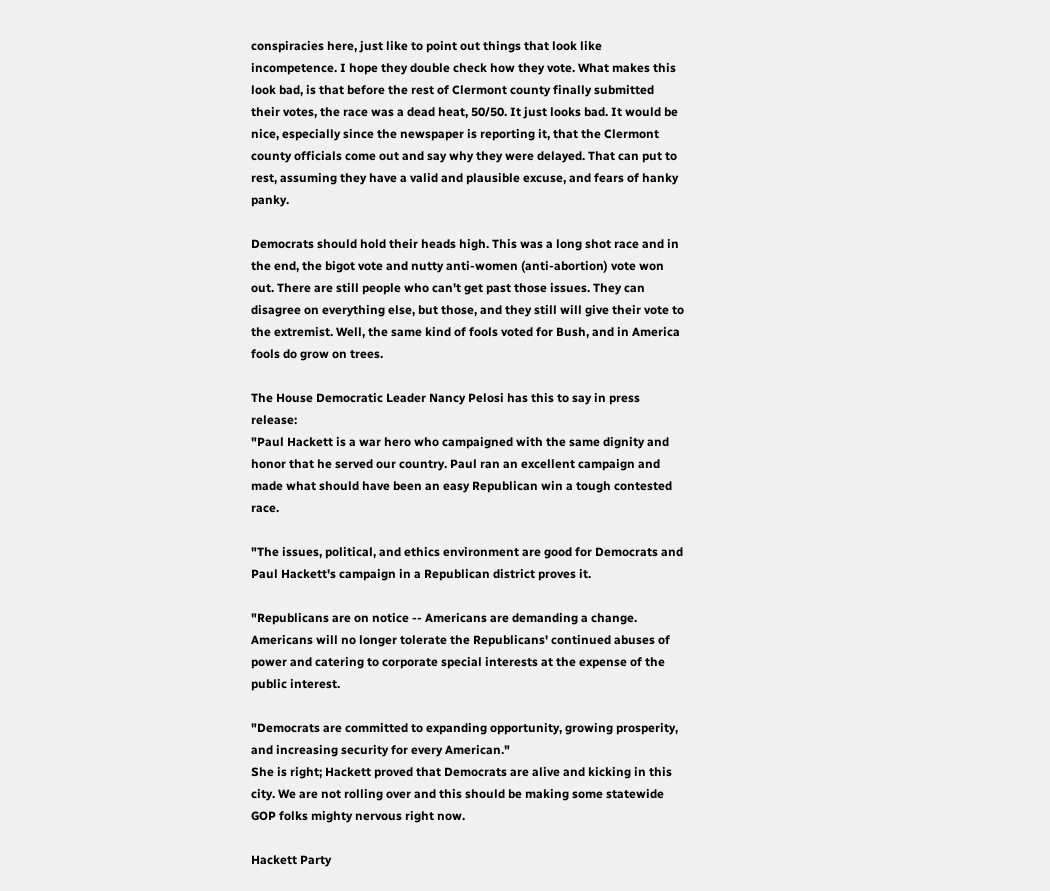conspiracies here, just like to point out things that look like incompetence. I hope they double check how they vote. What makes this look bad, is that before the rest of Clermont county finally submitted their votes, the race was a dead heat, 50/50. It just looks bad. It would be nice, especially since the newspaper is reporting it, that the Clermont county officials come out and say why they were delayed. That can put to rest, assuming they have a valid and plausible excuse, and fears of hanky panky.

Democrats should hold their heads high. This was a long shot race and in the end, the bigot vote and nutty anti-women (anti-abortion) vote won out. There are still people who can't get past those issues. They can disagree on everything else, but those, and they still will give their vote to the extremist. Well, the same kind of fools voted for Bush, and in America fools do grow on trees.

The House Democratic Leader Nancy Pelosi has this to say in press release:
"Paul Hackett is a war hero who campaigned with the same dignity and honor that he served our country. Paul ran an excellent campaign and made what should have been an easy Republican win a tough contested race.

"The issues, political, and ethics environment are good for Democrats and Paul Hackett's campaign in a Republican district proves it.

"Republicans are on notice -- Americans are demanding a change. Americans will no longer tolerate the Republicans' continued abuses of power and catering to corporate special interests at the expense of the public interest.

"Democrats are committed to expanding opportunity, growing prosperity, and increasing security for every American."
She is right; Hackett proved that Democrats are alive and kicking in this city. We are not rolling over and this should be making some statewide GOP folks mighty nervous right now.

Hackett Party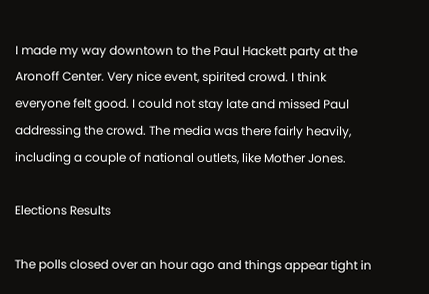I made my way downtown to the Paul Hackett party at the Aronoff Center. Very nice event, spirited crowd. I think everyone felt good. I could not stay late and missed Paul addressing the crowd. The media was there fairly heavily, including a couple of national outlets, like Mother Jones.

Elections Results

The polls closed over an hour ago and things appear tight in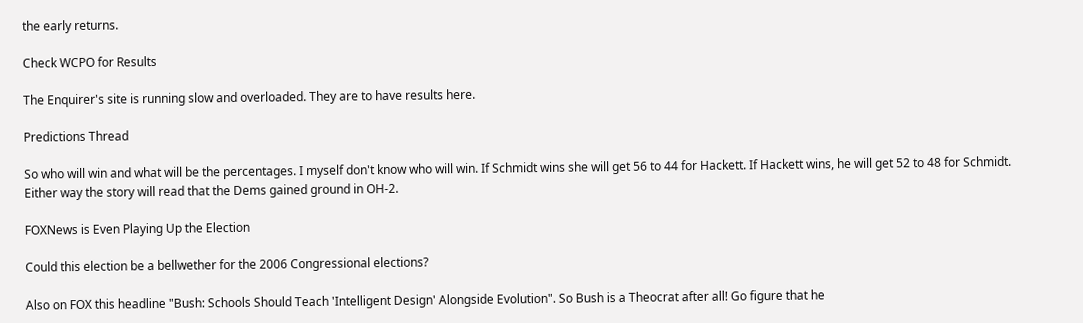the early returns.

Check WCPO for Results

The Enquirer's site is running slow and overloaded. They are to have results here.

Predictions Thread

So who will win and what will be the percentages. I myself don't know who will win. If Schmidt wins she will get 56 to 44 for Hackett. If Hackett wins, he will get 52 to 48 for Schmidt. Either way the story will read that the Dems gained ground in OH-2.

FOXNews is Even Playing Up the Election

Could this election be a bellwether for the 2006 Congressional elections?

Also on FOX this headline "Bush: Schools Should Teach 'Intelligent Design' Alongside Evolution". So Bush is a Theocrat after all! Go figure that he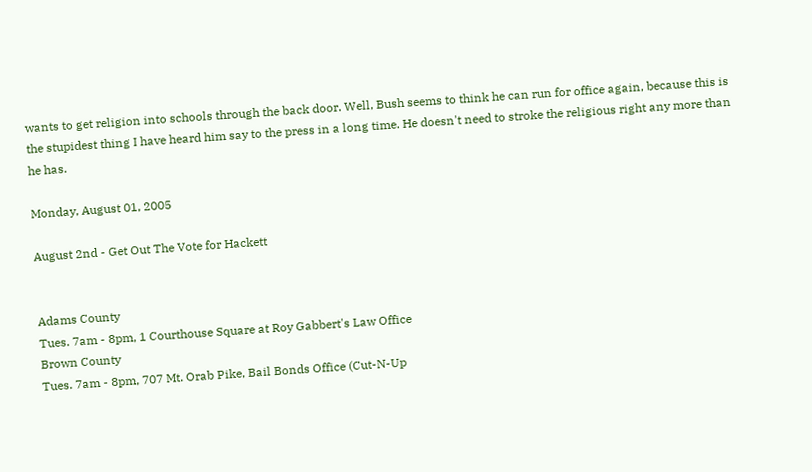wants to get religion into schools through the back door. Well, Bush seems to think he can run for office again, because this is the stupidest thing I have heard him say to the press in a long time. He doesn't need to stroke the religious right any more than he has.

Monday, August 01, 2005

August 2nd - Get Out The Vote for Hackett


Adams County
Tues. 7am - 8pm, 1 Courthouse Square at Roy Gabbert's Law Office
Brown County
Tues. 7am - 8pm, 707 Mt. Orab Pike, Bail Bonds Office (Cut-N-Up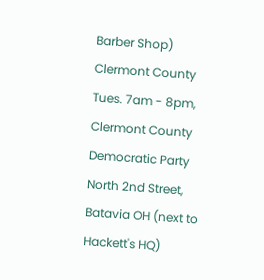Barber Shop)
Clermont County
Tues. 7am - 8pm, Clermont County Democratic Party North 2nd Street, Batavia OH (next to Hackett's HQ)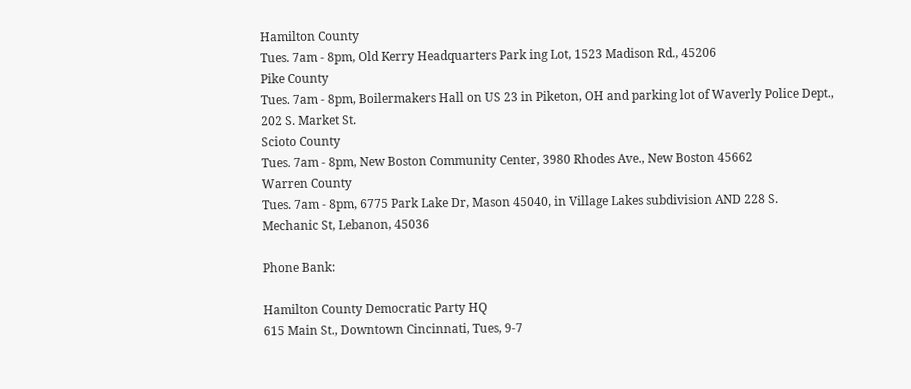Hamilton County
Tues. 7am - 8pm, Old Kerry Headquarters Park ing Lot, 1523 Madison Rd., 45206
Pike County
Tues. 7am - 8pm, Boilermakers Hall on US 23 in Piketon, OH and parking lot of Waverly Police Dept., 202 S. Market St.
Scioto County
Tues. 7am - 8pm, New Boston Community Center, 3980 Rhodes Ave., New Boston 45662
Warren County
Tues. 7am - 8pm, 6775 Park Lake Dr, Mason 45040, in Village Lakes subdivision AND 228 S. Mechanic St, Lebanon, 45036

Phone Bank:

Hamilton County Democratic Party HQ
615 Main St., Downtown Cincinnati, Tues, 9-7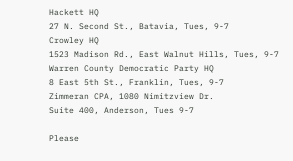Hackett HQ
27 N. Second St., Batavia, Tues, 9-7
Crowley HQ
1523 Madison Rd., East Walnut Hills, Tues, 9-7
Warren County Democratic Party HQ
8 East 5th St., Franklin, Tues, 9-7
Zimmeran CPA, 1080 Nimitzview Dr.
Suite 400, Anderson, Tues 9-7

Please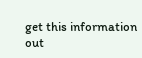get this information out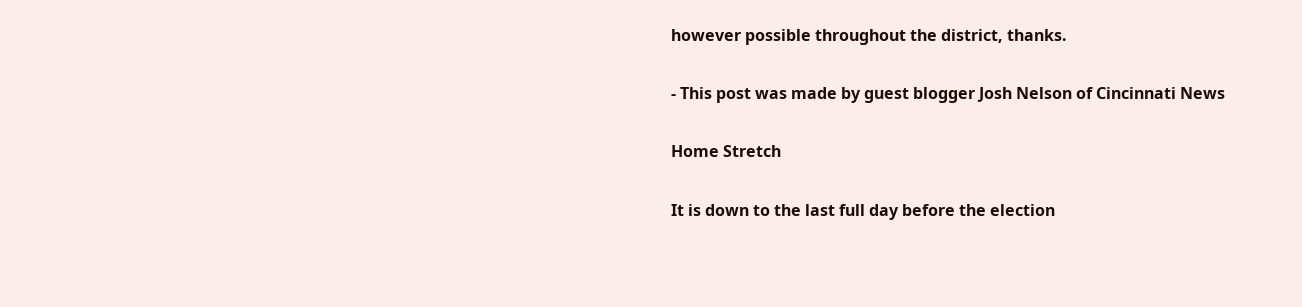however possible throughout the district, thanks.

- This post was made by guest blogger Josh Nelson of Cincinnati News

Home Stretch

It is down to the last full day before the election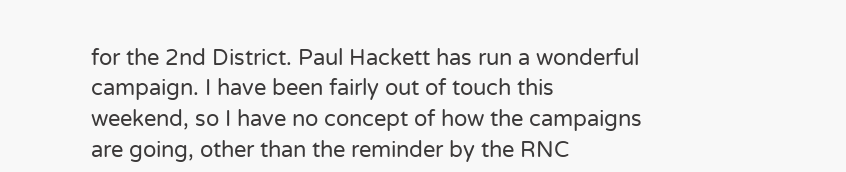for the 2nd District. Paul Hackett has run a wonderful campaign. I have been fairly out of touch this weekend, so I have no concept of how the campaigns are going, other than the reminder by the RNC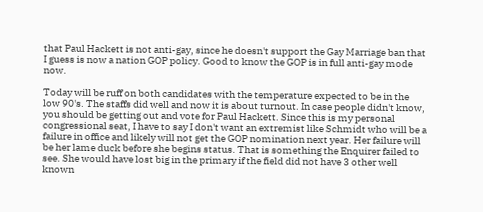that Paul Hackett is not anti-gay, since he doesn't support the Gay Marriage ban that I guess is now a nation GOP policy. Good to know the GOP is in full anti-gay mode now.

Today will be ruff on both candidates with the temperature expected to be in the low 90's. The staffs did well and now it is about turnout. In case people didn't know, you should be getting out and vote for Paul Hackett. Since this is my personal congressional seat, I have to say I don't want an extremist like Schmidt who will be a failure in office and likely will not get the GOP nomination next year. Her failure will be her lame duck before she begins status. That is something the Enquirer failed to see. She would have lost big in the primary if the field did not have 3 other well known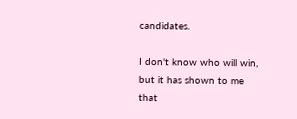candidates.

I don't know who will win, but it has shown to me that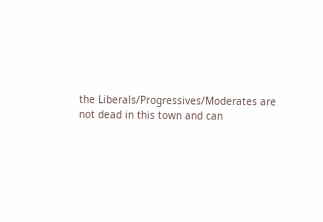the Liberals/Progressives/Moderates are not dead in this town and can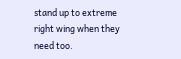stand up to extreme right wing when they need too.